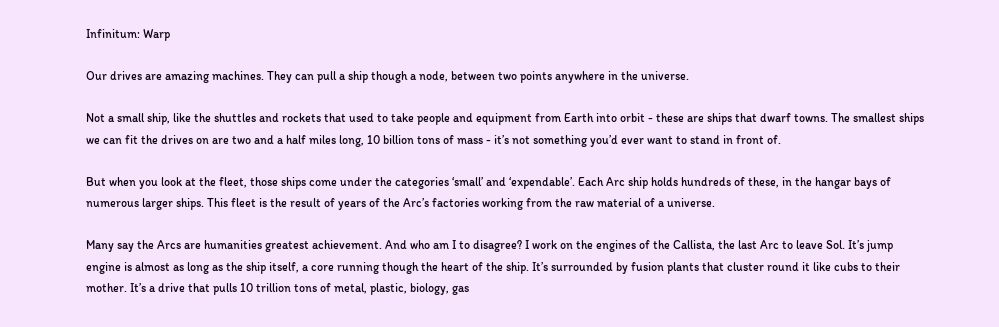Infinitum: Warp

Our drives are amazing machines. They can pull a ship though a node, between two points anywhere in the universe.

Not a small ship, like the shuttles and rockets that used to take people and equipment from Earth into orbit - these are ships that dwarf towns. The smallest ships we can fit the drives on are two and a half miles long, 10 billion tons of mass - it’s not something you’d ever want to stand in front of.

But when you look at the fleet, those ships come under the categories ‘small’ and ‘expendable’. Each Arc ship holds hundreds of these, in the hangar bays of numerous larger ships. This fleet is the result of years of the Arc’s factories working from the raw material of a universe.

Many say the Arcs are humanities greatest achievement. And who am I to disagree? I work on the engines of the Callista, the last Arc to leave Sol. It’s jump engine is almost as long as the ship itself, a core running though the heart of the ship. It’s surrounded by fusion plants that cluster round it like cubs to their mother. It’s a drive that pulls 10 trillion tons of metal, plastic, biology, gas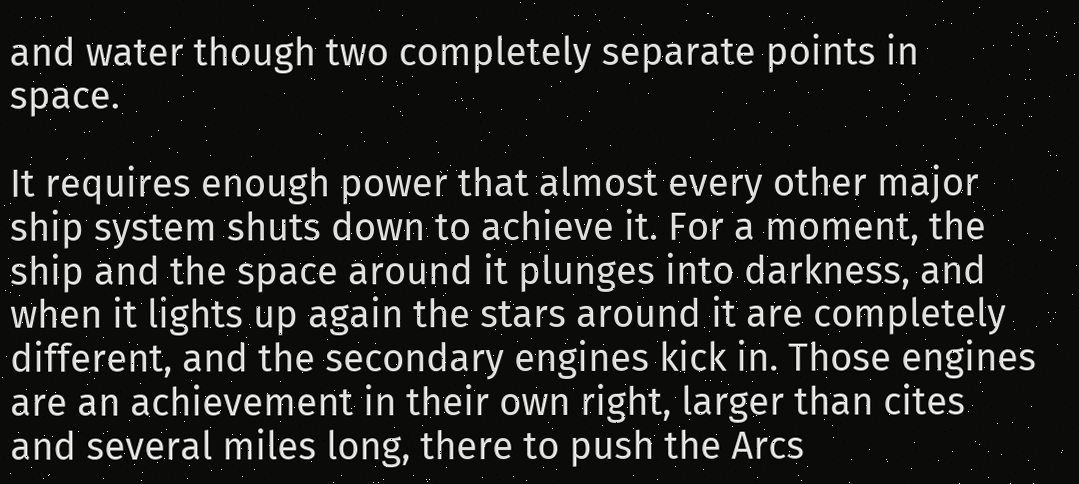and water though two completely separate points in space.

It requires enough power that almost every other major ship system shuts down to achieve it. For a moment, the ship and the space around it plunges into darkness, and when it lights up again the stars around it are completely different, and the secondary engines kick in. Those engines are an achievement in their own right, larger than cites and several miles long, there to push the Arcs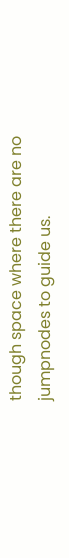though space where there are no jumpnodes to guide us.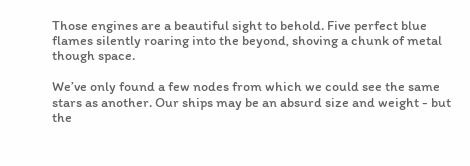Those engines are a beautiful sight to behold. Five perfect blue flames silently roaring into the beyond, shoving a chunk of metal though space.

We’ve only found a few nodes from which we could see the same stars as another. Our ships may be an absurd size and weight - but the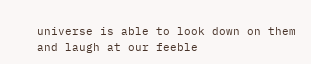universe is able to look down on them and laugh at our feeble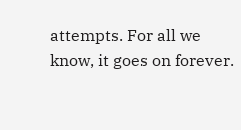attempts. For all we know, it goes on forever.